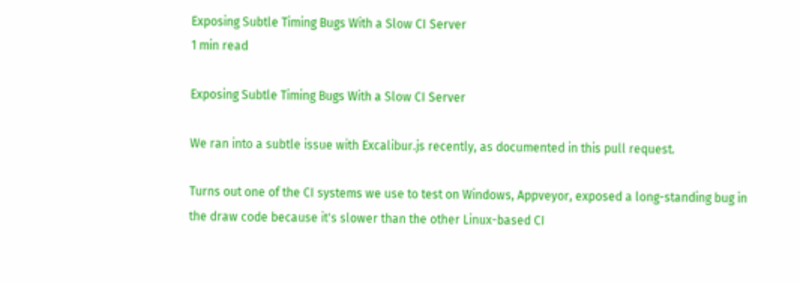Exposing Subtle Timing Bugs With a Slow CI Server
1 min read

Exposing Subtle Timing Bugs With a Slow CI Server

We ran into a subtle issue with Excalibur.js recently, as documented in this pull request.

Turns out one of the CI systems we use to test on Windows, Appveyor, exposed a long-standing bug in the draw code because it's slower than the other Linux-based CI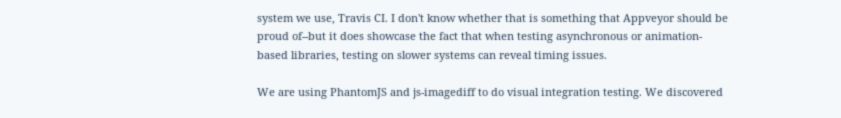system we use, Travis CI. I don't know whether that is something that Appveyor should be proud of--but it does showcase the fact that when testing asynchronous or animation-based libraries, testing on slower systems can reveal timing issues.

We are using PhantomJS and js-imagediff to do visual integration testing. We discovered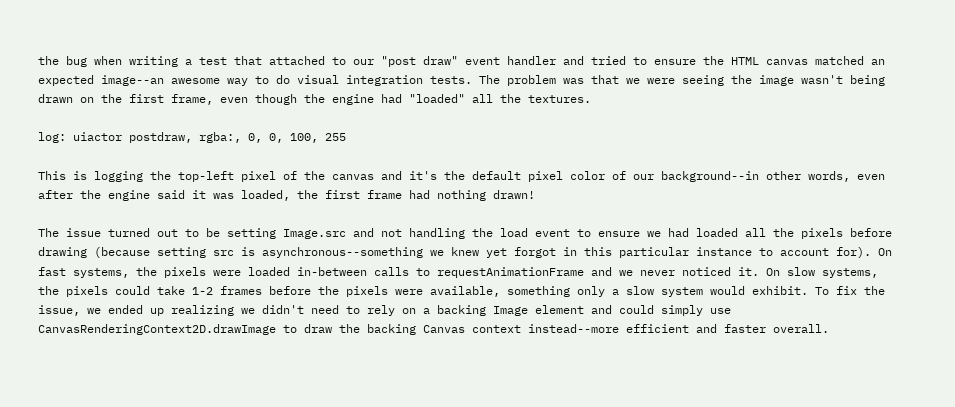the bug when writing a test that attached to our "post draw" event handler and tried to ensure the HTML canvas matched an expected image--an awesome way to do visual integration tests. The problem was that we were seeing the image wasn't being drawn on the first frame, even though the engine had "loaded" all the textures.

log: uiactor postdraw, rgba:, 0, 0, 100, 255

This is logging the top-left pixel of the canvas and it's the default pixel color of our background--in other words, even after the engine said it was loaded, the first frame had nothing drawn!

The issue turned out to be setting Image.src and not handling the load event to ensure we had loaded all the pixels before drawing (because setting src is asynchronous--something we knew yet forgot in this particular instance to account for). On fast systems, the pixels were loaded in-between calls to requestAnimationFrame and we never noticed it. On slow systems, the pixels could take 1-2 frames before the pixels were available, something only a slow system would exhibit. To fix the issue, we ended up realizing we didn't need to rely on a backing Image element and could simply use CanvasRenderingContext2D.drawImage to draw the backing Canvas context instead--more efficient and faster overall.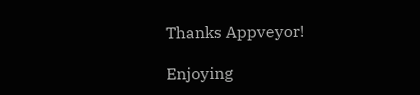Thanks Appveyor!

Enjoying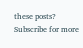these posts? Subscribe for more